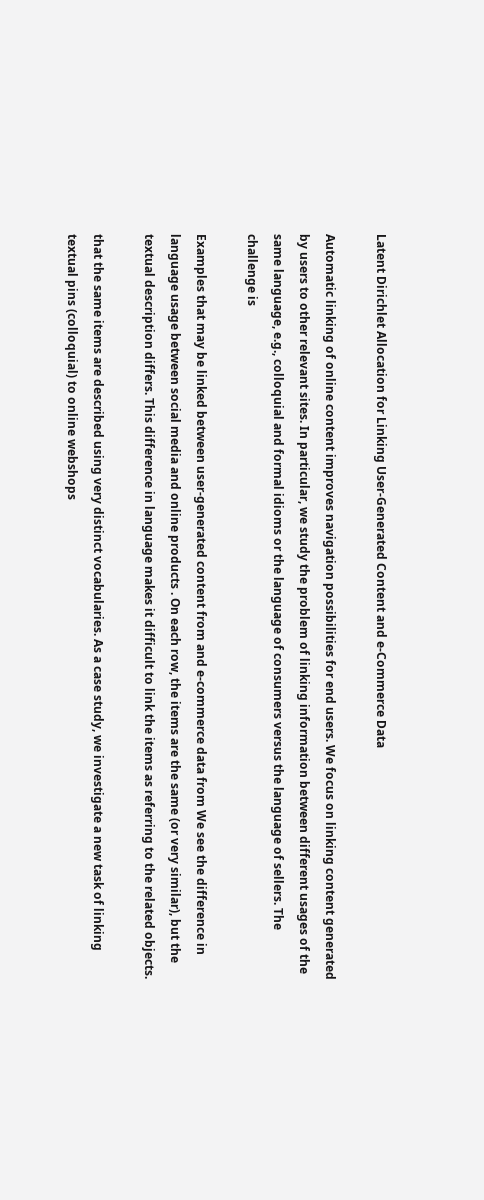Latent Dirichlet Allocation for Linking User-Generated Content and e-Commerce Data

Automatic linking of online content improves navigation possibilities for end users. We focus on linking content generated by users to other relevant sites. In particular, we study the problem of linking information between different usages of the same language, e.g., colloquial and formal idioms or the language of consumers versus the language of sellers. The challenge is

Examples that may be linked between user-generated content from and e-commerce data from We see the difference in language usage between social media and online products . On each row, the items are the same (or very similar), but the textual description differs. This difference in language makes it difficult to link the items as referring to the related objects.

that the same items are described using very distinct vocabularies. As a case study, we investigate a new task of linking textual pins (colloquial) to online webshops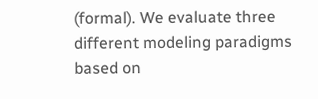(formal). We evaluate three different modeling paradigms based on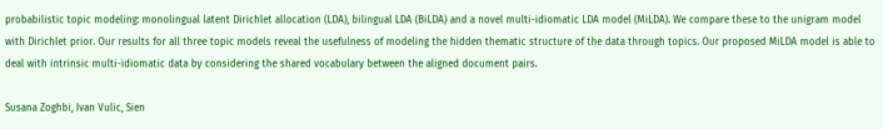probabilistic topic modeling: monolingual latent Dirichlet allocation (LDA), bilingual LDA (BiLDA) and a novel multi-idiomatic LDA model (MiLDA). We compare these to the unigram model with Dirichlet prior. Our results for all three topic models reveal the usefulness of modeling the hidden thematic structure of the data through topics. Our proposed MiLDA model is able to deal with intrinsic multi-idiomatic data by considering the shared vocabulary between the aligned document pairs.

Susana Zoghbi, Ivan Vulic, Sien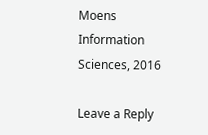Moens
Information Sciences, 2016

Leave a Reply